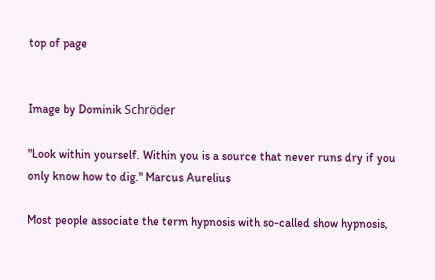top of page


Image by Dominik Schröder

"Look within yourself. Within you is a source that never runs dry if you only know how to dig." Marcus Aurelius

Most people associate the term hypnosis with so-called show hypnosis,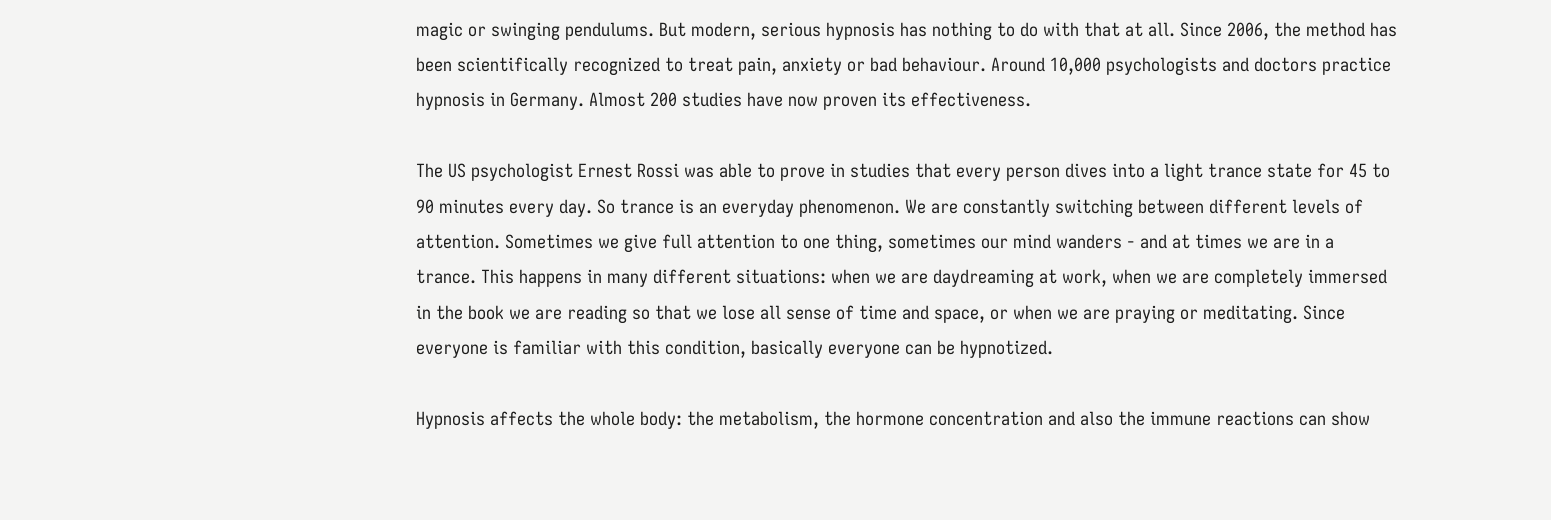magic or swinging pendulums. But modern, serious hypnosis has nothing to do with that at all. Since 2006, the method has been scientifically recognized to treat pain, anxiety or bad behaviour. Around 10,000 psychologists and doctors practice hypnosis in Germany. Almost 200 studies have now proven its effectiveness.

The US psychologist Ernest Rossi was able to prove in studies that every person dives into a light trance state for 45 to 90 minutes every day. So trance is an everyday phenomenon. We are constantly switching between different levels of attention. Sometimes we give full attention to one thing, sometimes our mind wanders - and at times we are in a trance. This happens in many different situations: when we are daydreaming at work, when we are completely immersed in the book we are reading so that we lose all sense of time and space, or when we are praying or meditating. Since everyone is familiar with this condition, basically everyone can be hypnotized.

Hypnosis affects the whole body: the metabolism, the hormone concentration and also the immune reactions can show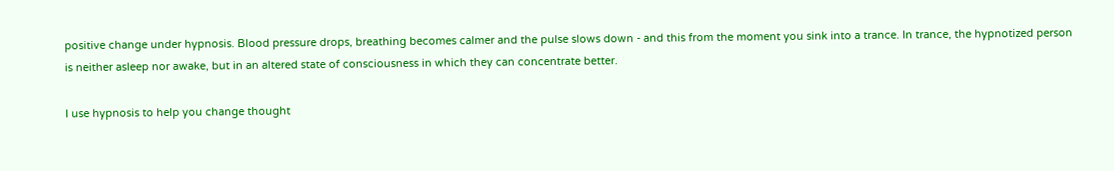positive change under hypnosis. Blood pressure drops, breathing becomes calmer and the pulse slows down - and this from the moment you sink into a trance. In trance, the hypnotized person is neither asleep nor awake, but in an altered state of consciousness in which they can concentrate better.

I use hypnosis to help you change thought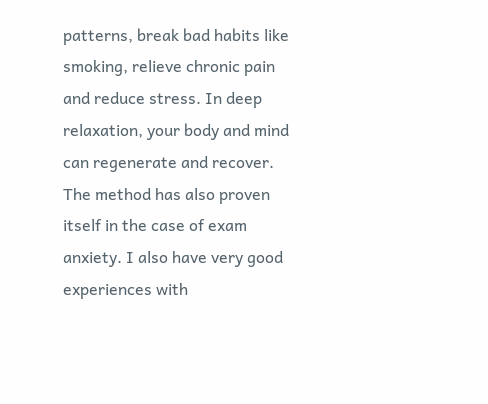patterns, break bad habits like smoking, relieve chronic pain and reduce stress. In deep relaxation, your body and mind can regenerate and recover. The method has also proven itself in the case of exam anxiety. I also have very good experiences with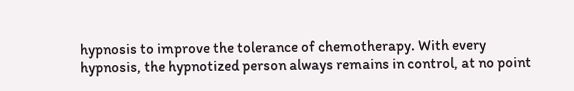hypnosis to improve the tolerance of chemotherapy. With every hypnosis, the hypnotized person always remains in control, at no point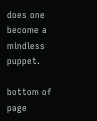does one become a mindless puppet.

bottom of page